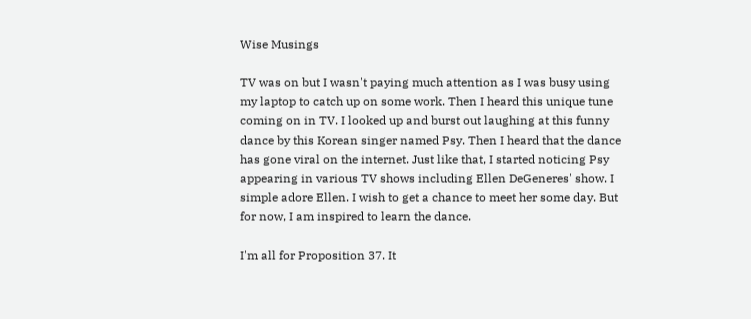Wise Musings

TV was on but I wasn't paying much attention as I was busy using my laptop to catch up on some work. Then I heard this unique tune coming on in TV. I looked up and burst out laughing at this funny dance by this Korean singer named Psy. Then I heard that the dance has gone viral on the internet. Just like that, I started noticing Psy appearing in various TV shows including Ellen DeGeneres' show. I simple adore Ellen. I wish to get a chance to meet her some day. But for now, I am inspired to learn the dance.

I'm all for Proposition 37. It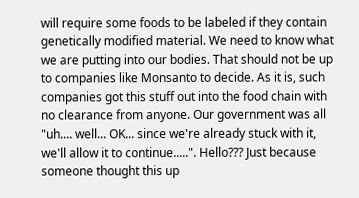will require some foods to be labeled if they contain genetically modified material. We need to know what we are putting into our bodies. That should not be up to companies like Monsanto to decide. As it is, such companies got this stuff out into the food chain with no clearance from anyone. Our government was all "uh.... well... OK... since we're already stuck with it, we'll allow it to continue.....". Hello??? Just because someone thought this up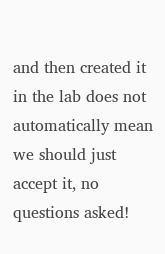and then created it in the lab does not automatically mean we should just accept it, no questions asked!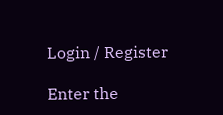Login / Register

Enter the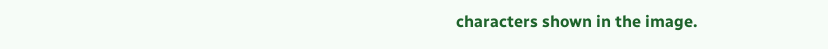characters shown in the image.